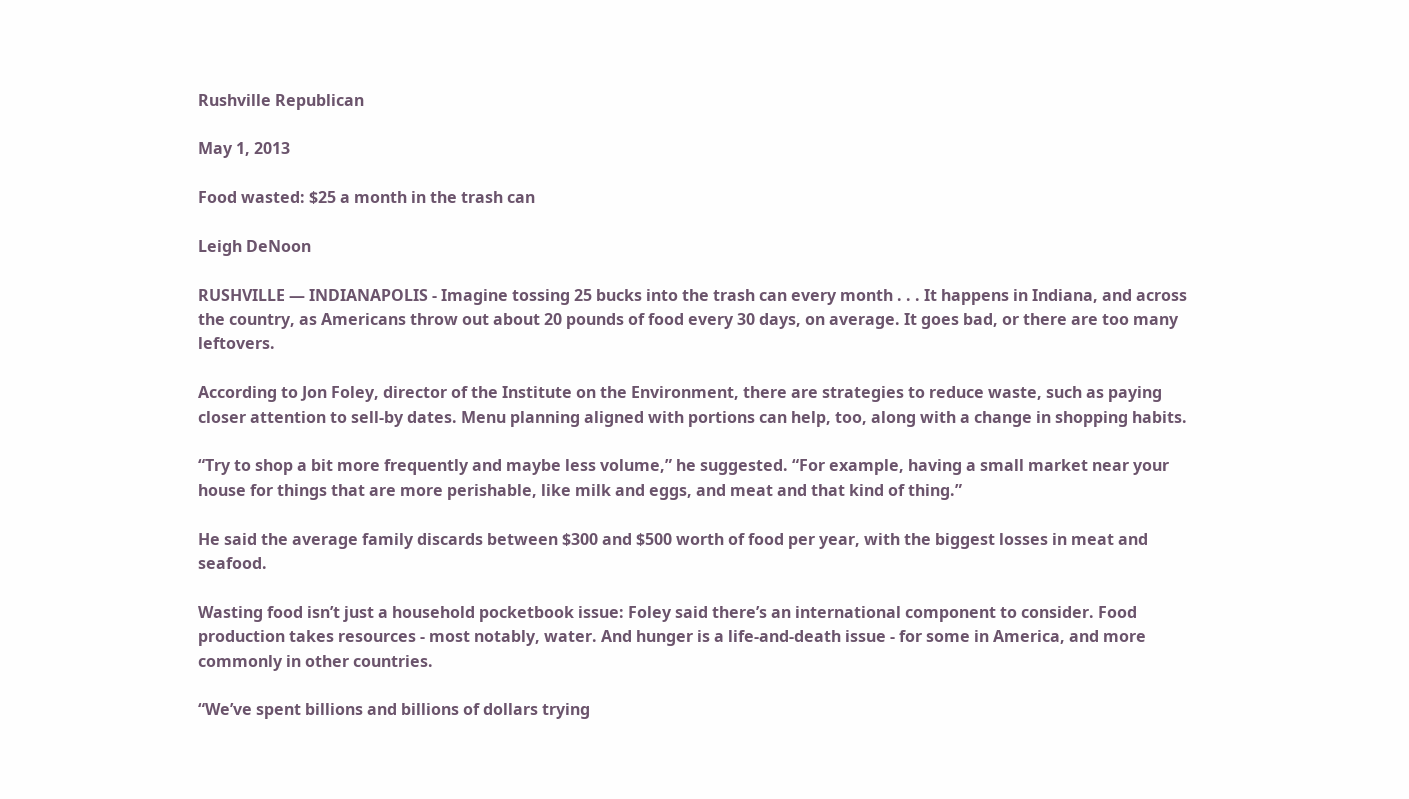Rushville Republican

May 1, 2013

Food wasted: $25 a month in the trash can

Leigh DeNoon

RUSHVILLE — INDIANAPOLIS - Imagine tossing 25 bucks into the trash can every month . . . It happens in Indiana, and across the country, as Americans throw out about 20 pounds of food every 30 days, on average. It goes bad, or there are too many leftovers.

According to Jon Foley, director of the Institute on the Environment, there are strategies to reduce waste, such as paying closer attention to sell-by dates. Menu planning aligned with portions can help, too, along with a change in shopping habits.

“Try to shop a bit more frequently and maybe less volume,” he suggested. “For example, having a small market near your house for things that are more perishable, like milk and eggs, and meat and that kind of thing.”

He said the average family discards between $300 and $500 worth of food per year, with the biggest losses in meat and seafood.

Wasting food isn’t just a household pocketbook issue: Foley said there’s an international component to consider. Food production takes resources - most notably, water. And hunger is a life-and-death issue - for some in America, and more commonly in other countries.

“We’ve spent billions and billions of dollars trying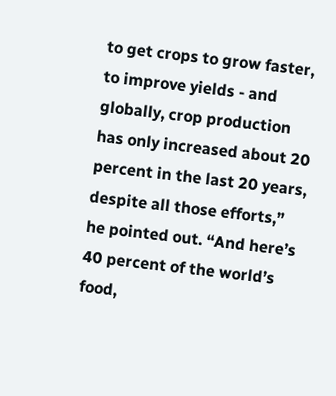to get crops to grow faster, to improve yields - and globally, crop production has only increased about 20 percent in the last 20 years, despite all those efforts,” he pointed out. “And here’s 40 percent of the world’s food,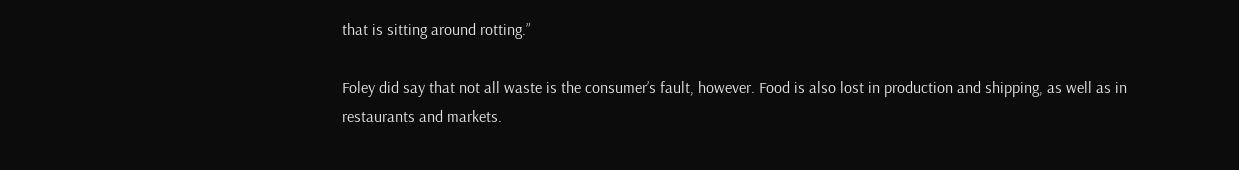that is sitting around rotting.”

Foley did say that not all waste is the consumer’s fault, however. Food is also lost in production and shipping, as well as in restaurants and markets.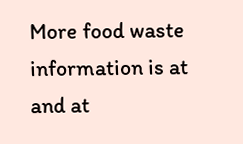More food waste information is at and at